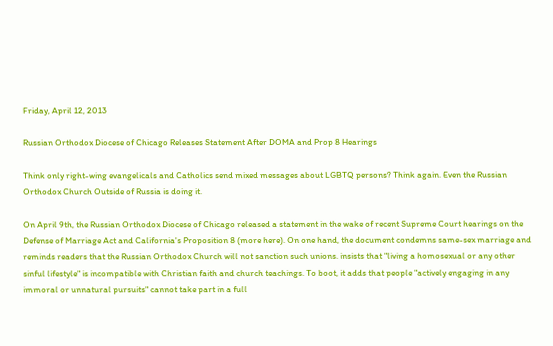Friday, April 12, 2013

Russian Orthodox Diocese of Chicago Releases Statement After DOMA and Prop 8 Hearings

Think only right-wing evangelicals and Catholics send mixed messages about LGBTQ persons? Think again. Even the Russian Orthodox Church Outside of Russia is doing it.

On April 9th, the Russian Orthodox Diocese of Chicago released a statement in the wake of recent Supreme Court hearings on the Defense of Marriage Act and California's Proposition 8 (more here). On one hand, the document condemns same-sex marriage and reminds readers that the Russian Orthodox Church will not sanction such unions. insists that "living a homosexual or any other sinful lifestyle" is incompatible with Christian faith and church teachings. To boot, it adds that people "actively engaging in any immoral or unnatural pursuits" cannot take part in a full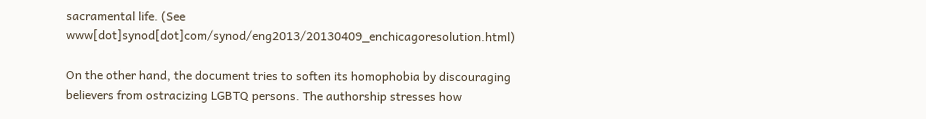sacramental life. (See www[dot]synod[dot]com/synod/eng2013/20130409_enchicagoresolution.html)

On the other hand, the document tries to soften its homophobia by discouraging believers from ostracizing LGBTQ persons. The authorship stresses how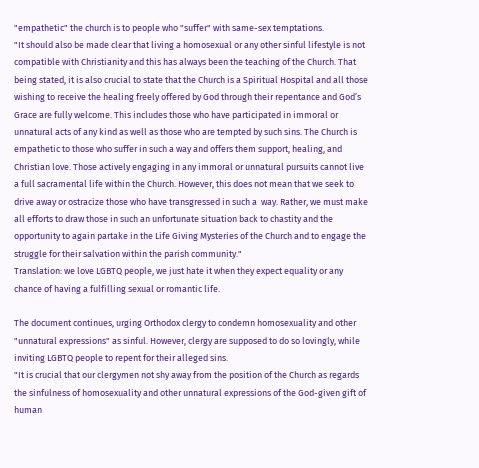"empathetic" the church is to people who "suffer" with same-sex temptations.
"It should also be made clear that living a homosexual or any other sinful lifestyle is not compatible with Christianity and this has always been the teaching of the Church. That being stated, it is also crucial to state that the Church is a Spiritual Hospital and all those wishing to receive the healing freely offered by God through their repentance and God’s Grace are fully welcome. This includes those who have participated in immoral or unnatural acts of any kind as well as those who are tempted by such sins. The Church is empathetic to those who suffer in such a way and offers them support, healing, and Christian love. Those actively engaging in any immoral or unnatural pursuits cannot live a full sacramental life within the Church. However, this does not mean that we seek to drive away or ostracize those who have transgressed in such a  way. Rather, we must make all efforts to draw those in such an unfortunate situation back to chastity and the opportunity to again partake in the Life Giving Mysteries of the Church and to engage the struggle for their salvation within the parish community."
Translation: we love LGBTQ people, we just hate it when they expect equality or any chance of having a fulfilling sexual or romantic life.

The document continues, urging Orthodox clergy to condemn homosexuality and other "unnatural expressions" as sinful. However, clergy are supposed to do so lovingly, while inviting LGBTQ people to repent for their alleged sins.
"It is crucial that our clergymen not shy away from the position of the Church as regards the sinfulness of homosexuality and other unnatural expressions of the God-given gift of human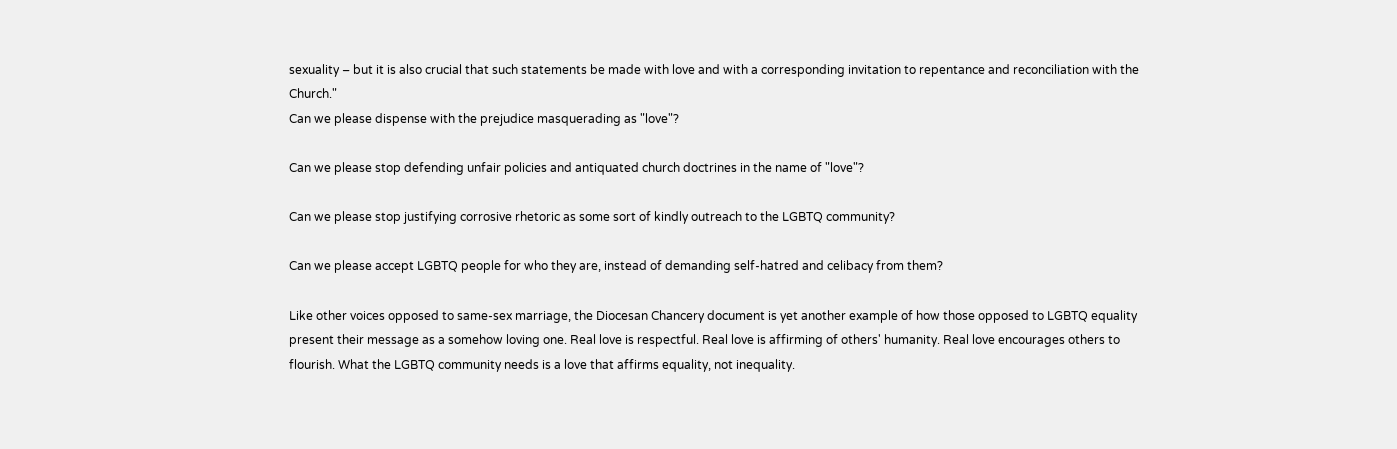sexuality – but it is also crucial that such statements be made with love and with a corresponding invitation to repentance and reconciliation with the Church."
Can we please dispense with the prejudice masquerading as "love"?

Can we please stop defending unfair policies and antiquated church doctrines in the name of "love"?

Can we please stop justifying corrosive rhetoric as some sort of kindly outreach to the LGBTQ community?

Can we please accept LGBTQ people for who they are, instead of demanding self-hatred and celibacy from them?

Like other voices opposed to same-sex marriage, the Diocesan Chancery document is yet another example of how those opposed to LGBTQ equality present their message as a somehow loving one. Real love is respectful. Real love is affirming of others' humanity. Real love encourages others to flourish. What the LGBTQ community needs is a love that affirms equality, not inequality.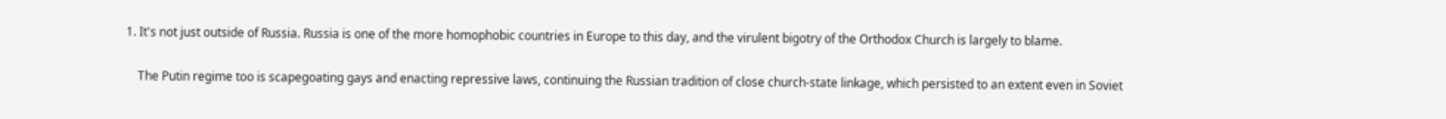1. It's not just outside of Russia. Russia is one of the more homophobic countries in Europe to this day, and the virulent bigotry of the Orthodox Church is largely to blame.

    The Putin regime too is scapegoating gays and enacting repressive laws, continuing the Russian tradition of close church-state linkage, which persisted to an extent even in Soviet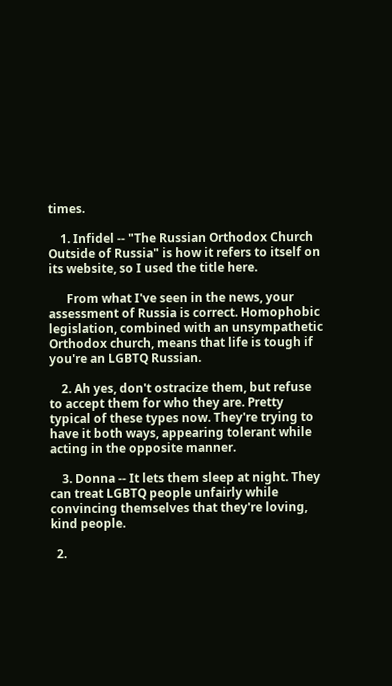times.

    1. Infidel -- "The Russian Orthodox Church Outside of Russia" is how it refers to itself on its website, so I used the title here.

      From what I've seen in the news, your assessment of Russia is correct. Homophobic legislation, combined with an unsympathetic Orthodox church, means that life is tough if you're an LGBTQ Russian.

    2. Ah yes, don't ostracize them, but refuse to accept them for who they are. Pretty typical of these types now. They're trying to have it both ways, appearing tolerant while acting in the opposite manner.

    3. Donna -- It lets them sleep at night. They can treat LGBTQ people unfairly while convincing themselves that they're loving, kind people.

  2.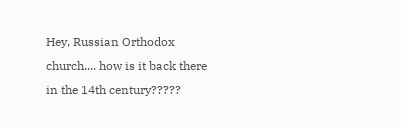Hey, Russian Orthodox church.... how is it back there in the 14th century?????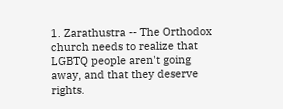1. Zarathustra -- The Orthodox church needs to realize that LGBTQ people aren't going away, and that they deserve rights.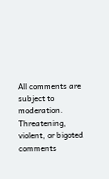All comments are subject to moderation. Threatening, violent, or bigoted comments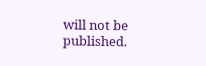will not be published.